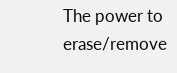The power to erase/remove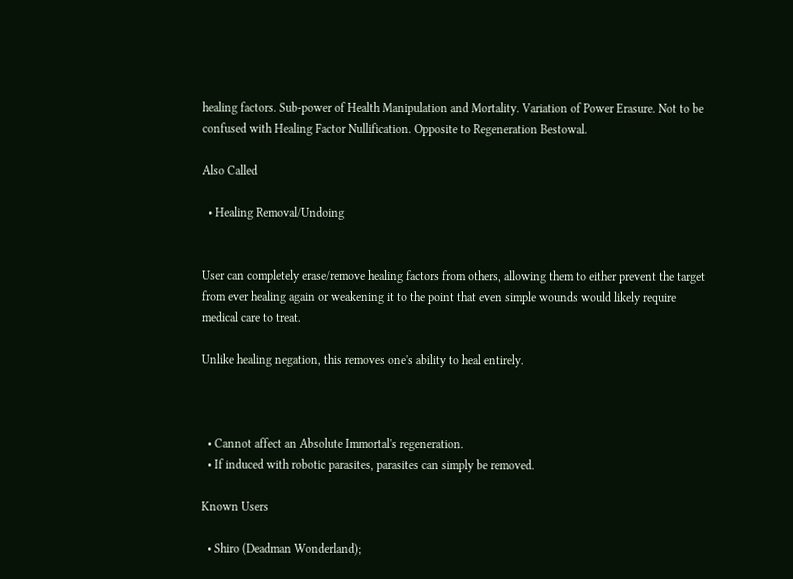healing factors. Sub-power of Health Manipulation and Mortality. Variation of Power Erasure. Not to be confused with Healing Factor Nullification. Opposite to Regeneration Bestowal.

Also Called

  • Healing Removal/Undoing


User can completely erase/remove healing factors from others, allowing them to either prevent the target from ever healing again or weakening it to the point that even simple wounds would likely require medical care to treat.

Unlike healing negation, this removes one's ability to heal entirely.



  • Cannot affect an Absolute Immortal's regeneration.
  • If induced with robotic parasites, parasites can simply be removed.

Known Users

  • Shiro (Deadman Wonderland);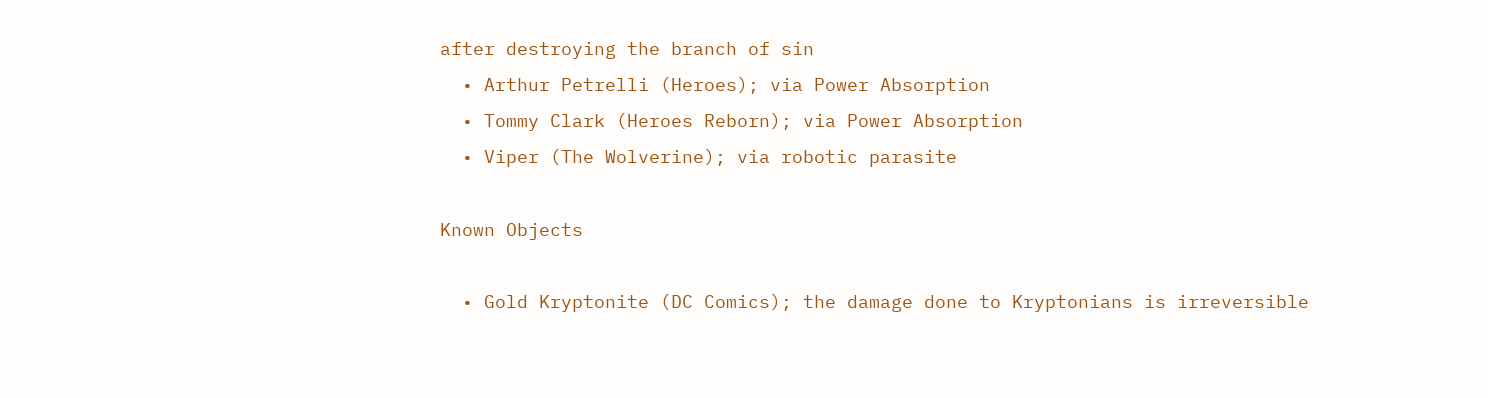after destroying the branch of sin
  • Arthur Petrelli (Heroes); via Power Absorption
  • Tommy Clark (Heroes Reborn); via Power Absorption
  • Viper (The Wolverine); via robotic parasite

Known Objects

  • Gold Kryptonite (DC Comics); the damage done to Kryptonians is irreversible